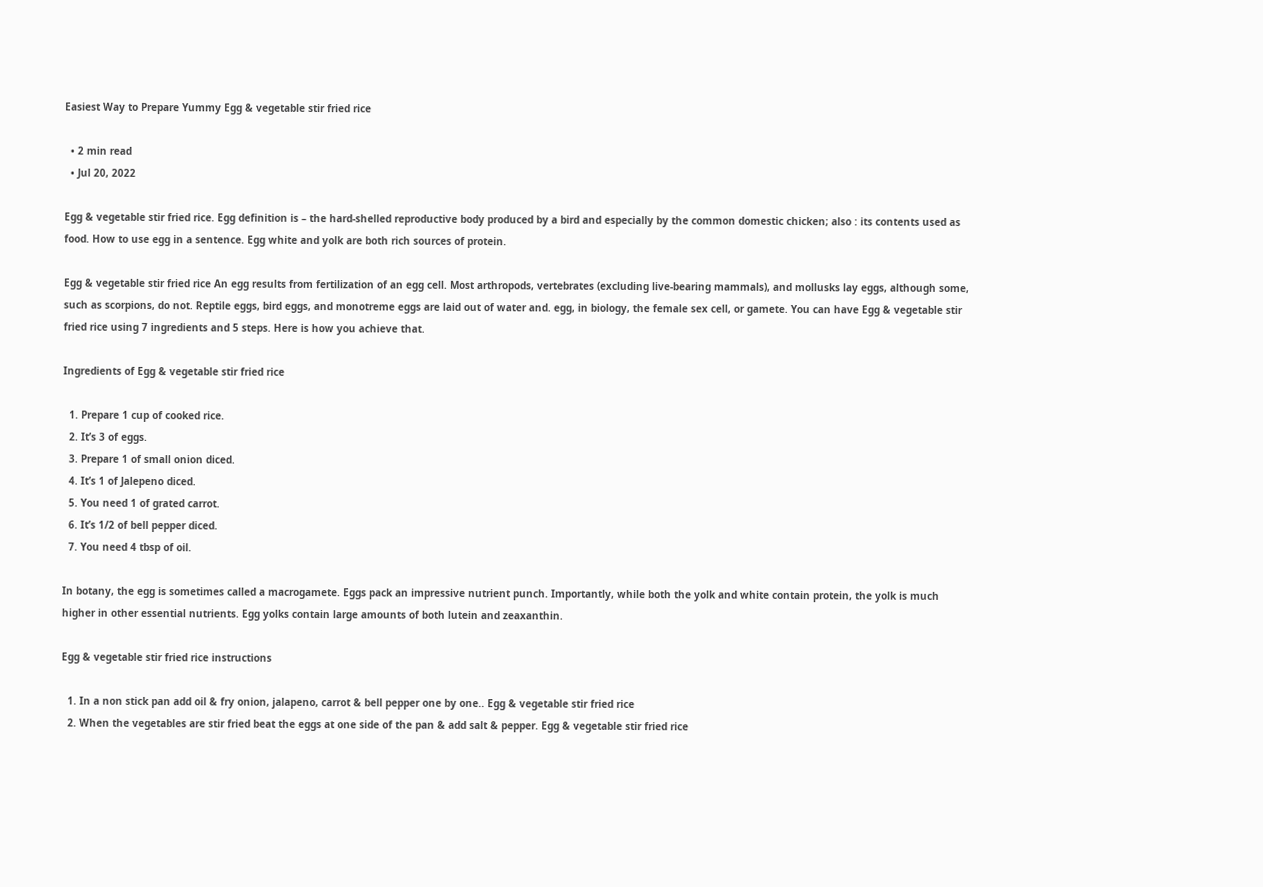Easiest Way to Prepare Yummy Egg & vegetable stir fried rice

  • 2 min read
  • Jul 20, 2022

Egg & vegetable stir fried rice. Egg definition is – the hard-shelled reproductive body produced by a bird and especially by the common domestic chicken; also : its contents used as food. How to use egg in a sentence. Egg white and yolk are both rich sources of protein.

Egg & vegetable stir fried rice An egg results from fertilization of an egg cell. Most arthropods, vertebrates (excluding live-bearing mammals), and mollusks lay eggs, although some, such as scorpions, do not. Reptile eggs, bird eggs, and monotreme eggs are laid out of water and. egg, in biology, the female sex cell, or gamete. You can have Egg & vegetable stir fried rice using 7 ingredients and 5 steps. Here is how you achieve that.

Ingredients of Egg & vegetable stir fried rice

  1. Prepare 1 cup of cooked rice.
  2. It’s 3 of eggs.
  3. Prepare 1 of small onion diced.
  4. It’s 1 of Jalepeno diced.
  5. You need 1 of grated carrot.
  6. It’s 1/2 of bell pepper diced.
  7. You need 4 tbsp of oil.

In botany, the egg is sometimes called a macrogamete. Eggs pack an impressive nutrient punch. Importantly, while both the yolk and white contain protein, the yolk is much higher in other essential nutrients. Egg yolks contain large amounts of both lutein and zeaxanthin.

Egg & vegetable stir fried rice instructions

  1. In a non stick pan add oil & fry onion, jalapeno, carrot & bell pepper one by one.. Egg & vegetable stir fried rice
  2. When the vegetables are stir fried beat the eggs at one side of the pan & add salt & pepper. Egg & vegetable stir fried rice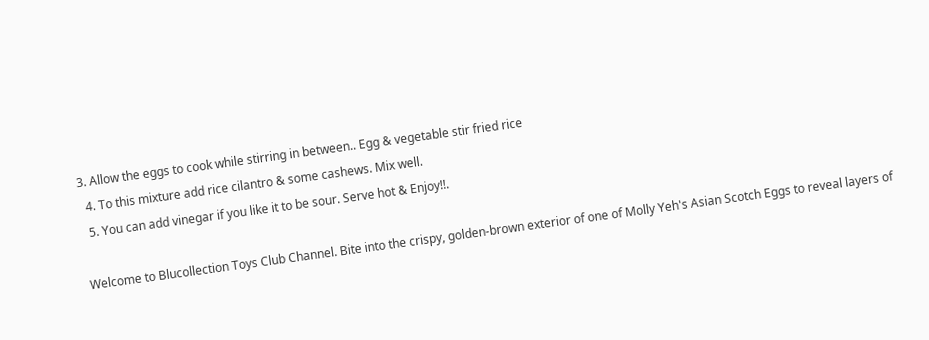3. Allow the eggs to cook while stirring in between.. Egg & vegetable stir fried rice
  4. To this mixture add rice cilantro & some cashews. Mix well.
  5. You can add vinegar if you like it to be sour. Serve hot & Enjoy!!.

Welcome to Blucollection Toys Club Channel. Bite into the crispy, golden-brown exterior of one of Molly Yeh's Asian Scotch Eggs to reveal layers of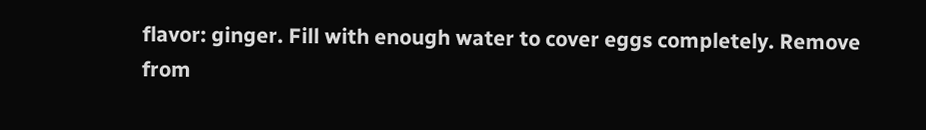flavor: ginger. Fill with enough water to cover eggs completely. Remove from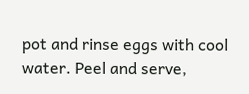pot and rinse eggs with cool water. Peel and serve,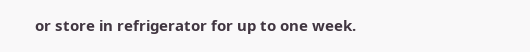or store in refrigerator for up to one week.